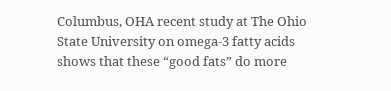Columbus, OHA recent study at The Ohio State University on omega-3 fatty acids shows that these “good fats” do more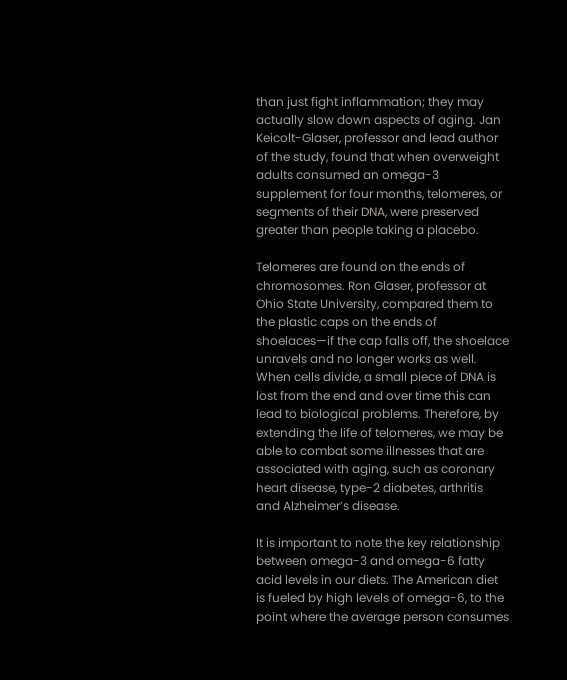than just fight inflammation; they may actually slow down aspects of aging. Jan Keicolt-Glaser, professor and lead author of the study, found that when overweight adults consumed an omega-3 supplement for four months, telomeres, or segments of their DNA, were preserved greater than people taking a placebo.

Telomeres are found on the ends of chromosomes. Ron Glaser, professor at Ohio State University, compared them to the plastic caps on the ends of shoelaces—if the cap falls off, the shoelace unravels and no longer works as well. When cells divide, a small piece of DNA is lost from the end and over time this can lead to biological problems. Therefore, by extending the life of telomeres, we may be able to combat some illnesses that are associated with aging, such as coronary heart disease, type-2 diabetes, arthritis and Alzheimer’s disease.

It is important to note the key relationship between omega-3 and omega-6 fatty acid levels in our diets. The American diet is fueled by high levels of omega-6, to the point where the average person consumes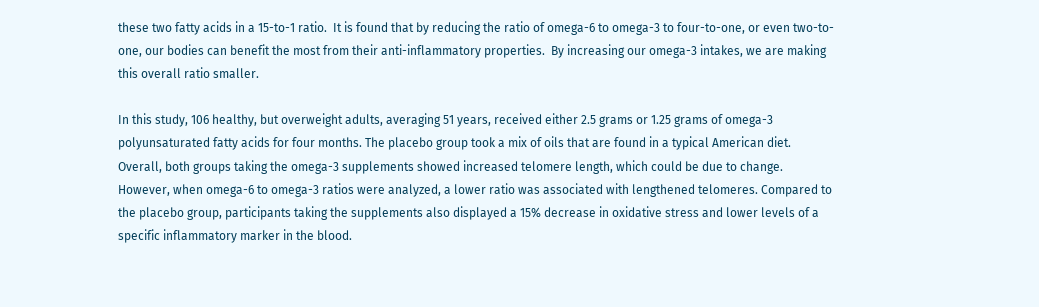these two fatty acids in a 15-to-1 ratio.  It is found that by reducing the ratio of omega-6 to omega-3 to four-to-one, or even two-to-one, our bodies can benefit the most from their anti-inflammatory properties.  By increasing our omega-3 intakes, we are making this overall ratio smaller.

In this study, 106 healthy, but overweight adults, averaging 51 years, received either 2.5 grams or 1.25 grams of omega-3 polyunsaturated fatty acids for four months. The placebo group took a mix of oils that are found in a typical American diet. Overall, both groups taking the omega-3 supplements showed increased telomere length, which could be due to change. However, when omega-6 to omega-3 ratios were analyzed, a lower ratio was associated with lengthened telomeres. Compared to the placebo group, participants taking the supplements also displayed a 15% decrease in oxidative stress and lower levels of a specific inflammatory marker in the blood.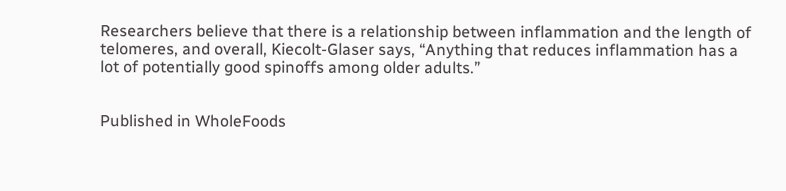Researchers believe that there is a relationship between inflammation and the length of telomeres, and overall, Kiecolt-Glaser says, “Anything that reduces inflammation has a lot of potentially good spinoffs among older adults.”


Published in WholeFoods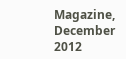Magazine, December 2012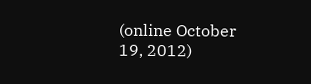(online October 19, 2012)